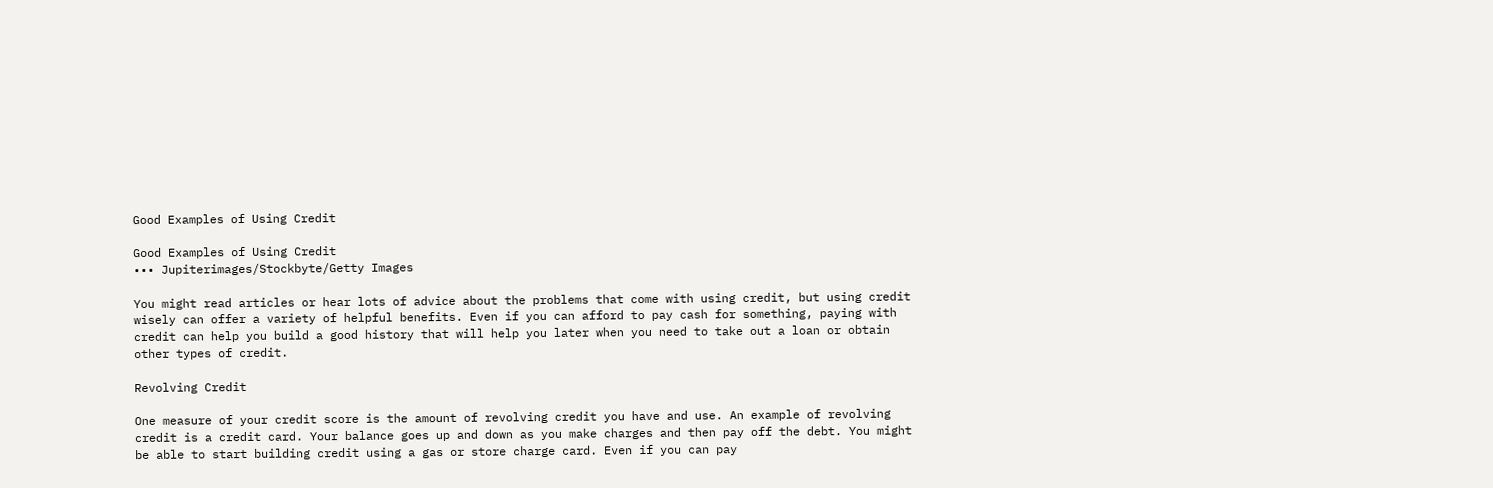Good Examples of Using Credit

Good Examples of Using Credit
••• Jupiterimages/Stockbyte/Getty Images

You might read articles or hear lots of advice about the problems that come with using credit, but using credit wisely can offer a variety of helpful benefits. Even if you can afford to pay cash for something, paying with credit can help you build a good history that will help you later when you need to take out a loan or obtain other types of credit.

Revolving Credit

One measure of your credit score is the amount of revolving credit you have and use. An example of revolving credit is a credit card. Your balance goes up and down as you make charges and then pay off the debt. You might be able to start building credit using a gas or store charge card. Even if you can pay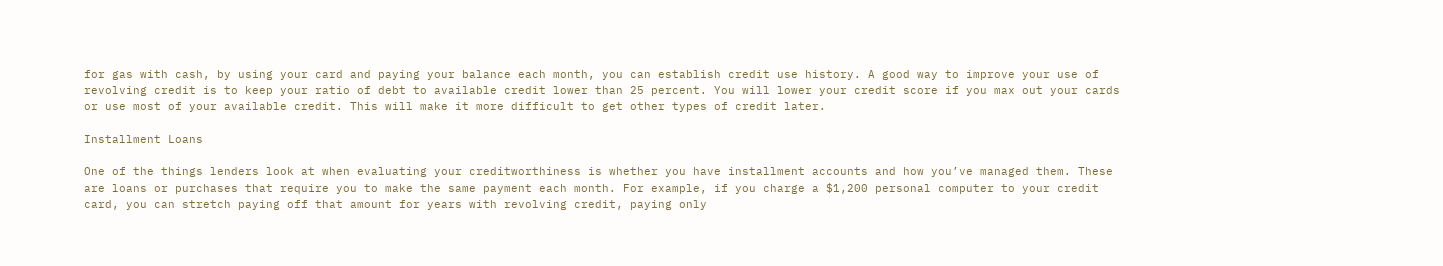for gas with cash, by using your card and paying your balance each month, you can establish credit use history. A good way to improve your use of revolving credit is to keep your ratio of debt to available credit lower than 25 percent. You will lower your credit score if you max out your cards or use most of your available credit. This will make it more difficult to get other types of credit later.

Installment Loans

One of the things lenders look at when evaluating your creditworthiness is whether you have installment accounts and how you’ve managed them. These are loans or purchases that require you to make the same payment each month. For example, if you charge a $1,200 personal computer to your credit card, you can stretch paying off that amount for years with revolving credit, paying only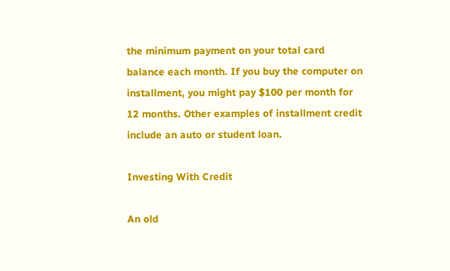the minimum payment on your total card balance each month. If you buy the computer on installment, you might pay $100 per month for 12 months. Other examples of installment credit include an auto or student loan.

Investing With Credit

An old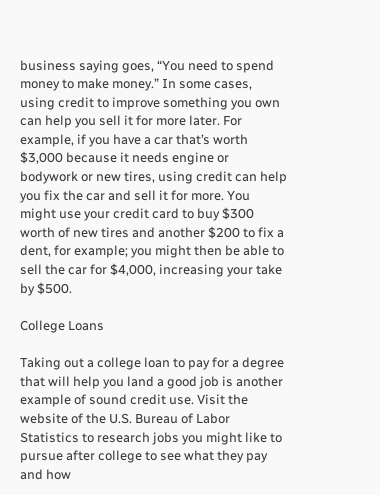business saying goes, “You need to spend money to make money.” In some cases, using credit to improve something you own can help you sell it for more later. For example, if you have a car that’s worth $3,000 because it needs engine or bodywork or new tires, using credit can help you fix the car and sell it for more. You might use your credit card to buy $300 worth of new tires and another $200 to fix a dent, for example; you might then be able to sell the car for $4,000, increasing your take by $500.

College Loans

Taking out a college loan to pay for a degree that will help you land a good job is another example of sound credit use. Visit the website of the U.S. Bureau of Labor Statistics to research jobs you might like to pursue after college to see what they pay and how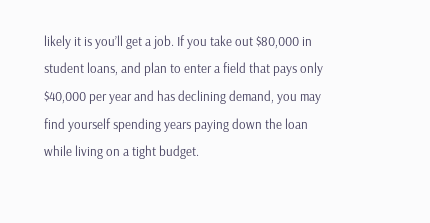likely it is you’ll get a job. If you take out $80,000 in student loans, and plan to enter a field that pays only $40,000 per year and has declining demand, you may find yourself spending years paying down the loan while living on a tight budget.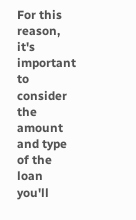For this reason, it's important to consider the amount and type of the loan you'll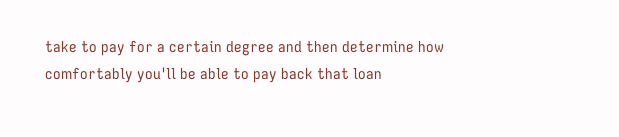take to pay for a certain degree and then determine how comfortably you'll be able to pay back that loan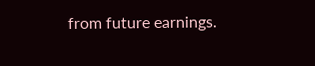from future earnings.